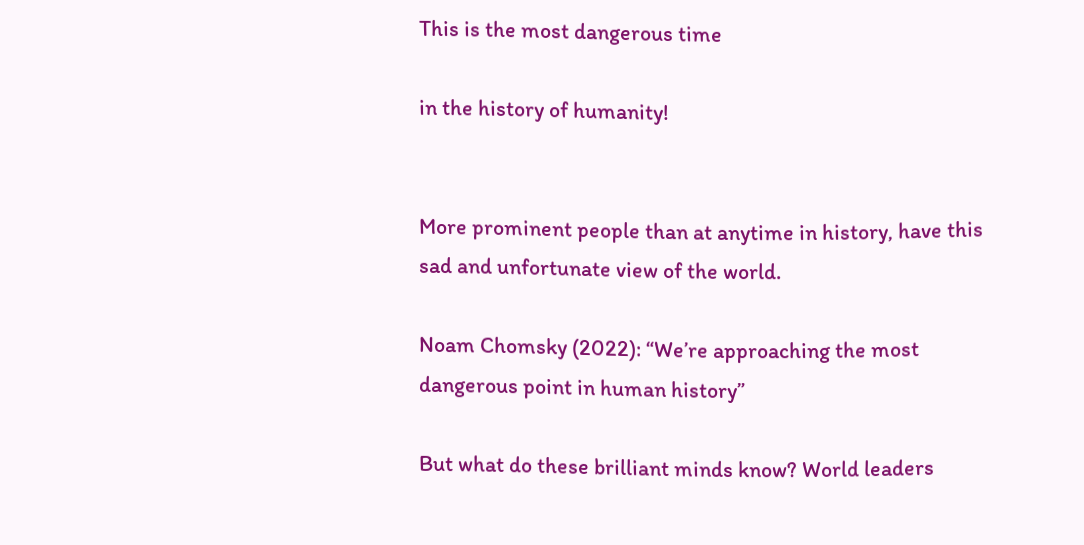This is the most dangerous time

in the history of humanity!


More prominent people than at anytime in history, have this sad and unfortunate view of the world.

Noam Chomsky (2022): “We’re approaching the most dangerous point in human history”

But what do these brilliant minds know? World leaders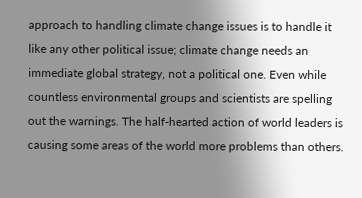approach to handling climate change issues is to handle it like any other political issue; climate change needs an immediate global strategy, not a political one. Even while countless environmental groups and scientists are spelling out the warnings. The half-hearted action of world leaders is causing some areas of the world more problems than others.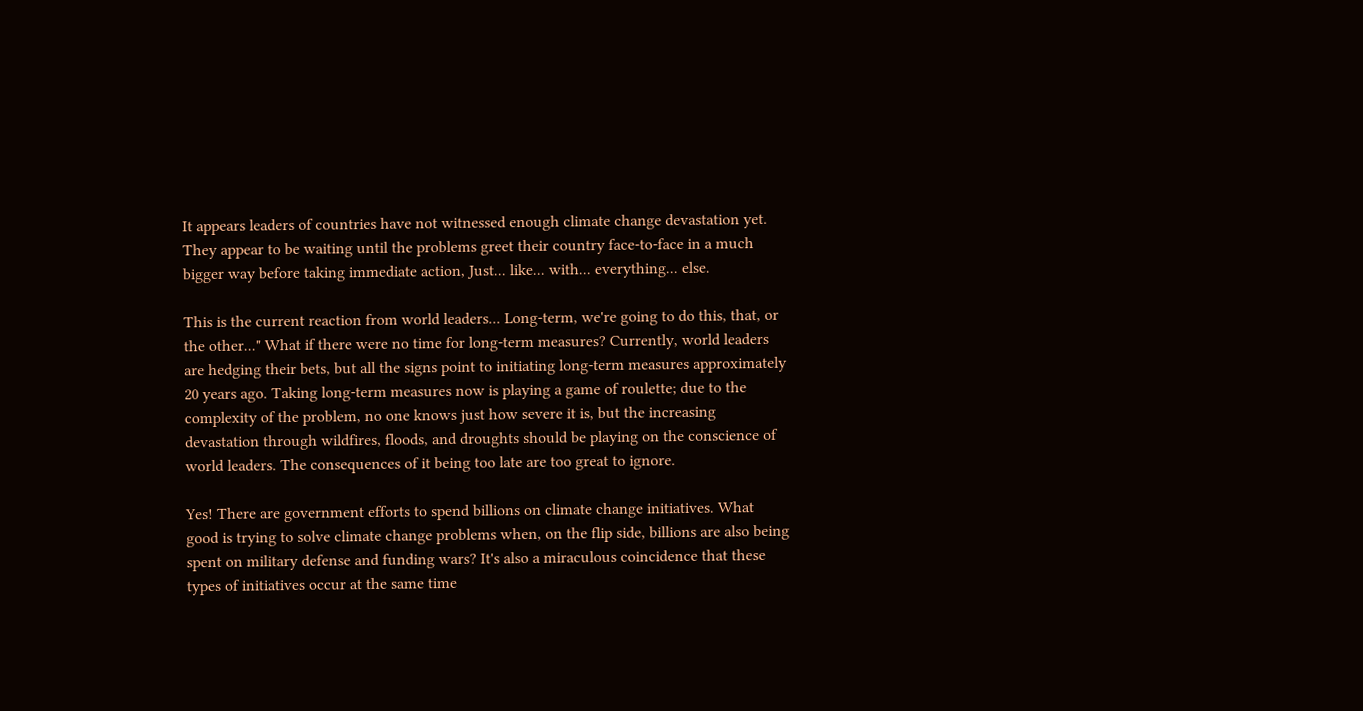It appears leaders of countries have not witnessed enough climate change devastation yet. They appear to be waiting until the problems greet their country face-to-face in a much bigger way before taking immediate action, Just... like... with... everything... else.

This is the current reaction from world leaders... Long-term, we're going to do this, that, or the other..." What if there were no time for long-term measures? Currently, world leaders are hedging their bets, but all the signs point to initiating long-term measures approximately 20 years ago. Taking long-term measures now is playing a game of roulette; due to the complexity of the problem, no one knows just how severe it is, but the increasing devastation through wildfires, floods, and droughts should be playing on the conscience of world leaders. The consequences of it being too late are too great to ignore.

Yes! There are government efforts to spend billions on climate change initiatives. What good is trying to solve climate change problems when, on the flip side, billions are also being spent on military defense and funding wars? It's also a miraculous coincidence that these types of initiatives occur at the same time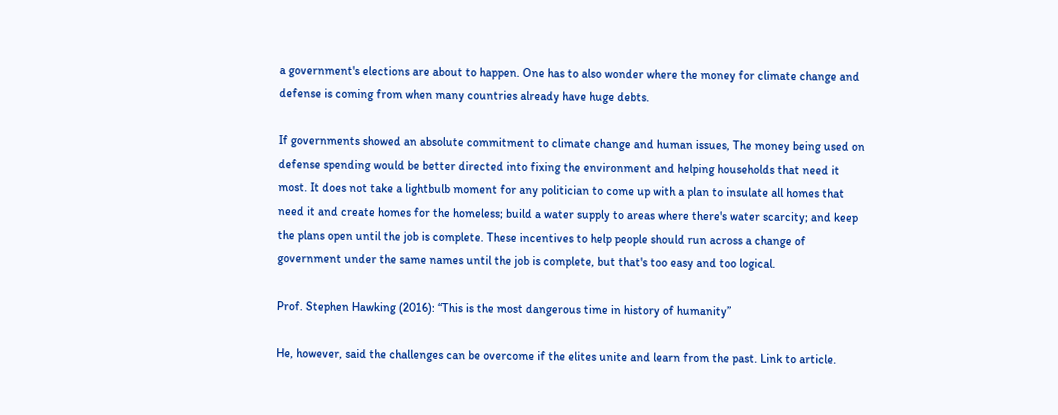a government's elections are about to happen. One has to also wonder where the money for climate change and defense is coming from when many countries already have huge debts.

If governments showed an absolute commitment to climate change and human issues, The money being used on defense spending would be better directed into fixing the environment and helping households that need it most. It does not take a lightbulb moment for any politician to come up with a plan to insulate all homes that need it and create homes for the homeless; build a water supply to areas where there's water scarcity; and keep the plans open until the job is complete. These incentives to help people should run across a change of government under the same names until the job is complete, but that's too easy and too logical.

Prof. Stephen Hawking (2016): “This is the most dangerous time in history of humanity”

He, however, said the challenges can be overcome if the elites unite and learn from the past. Link to article.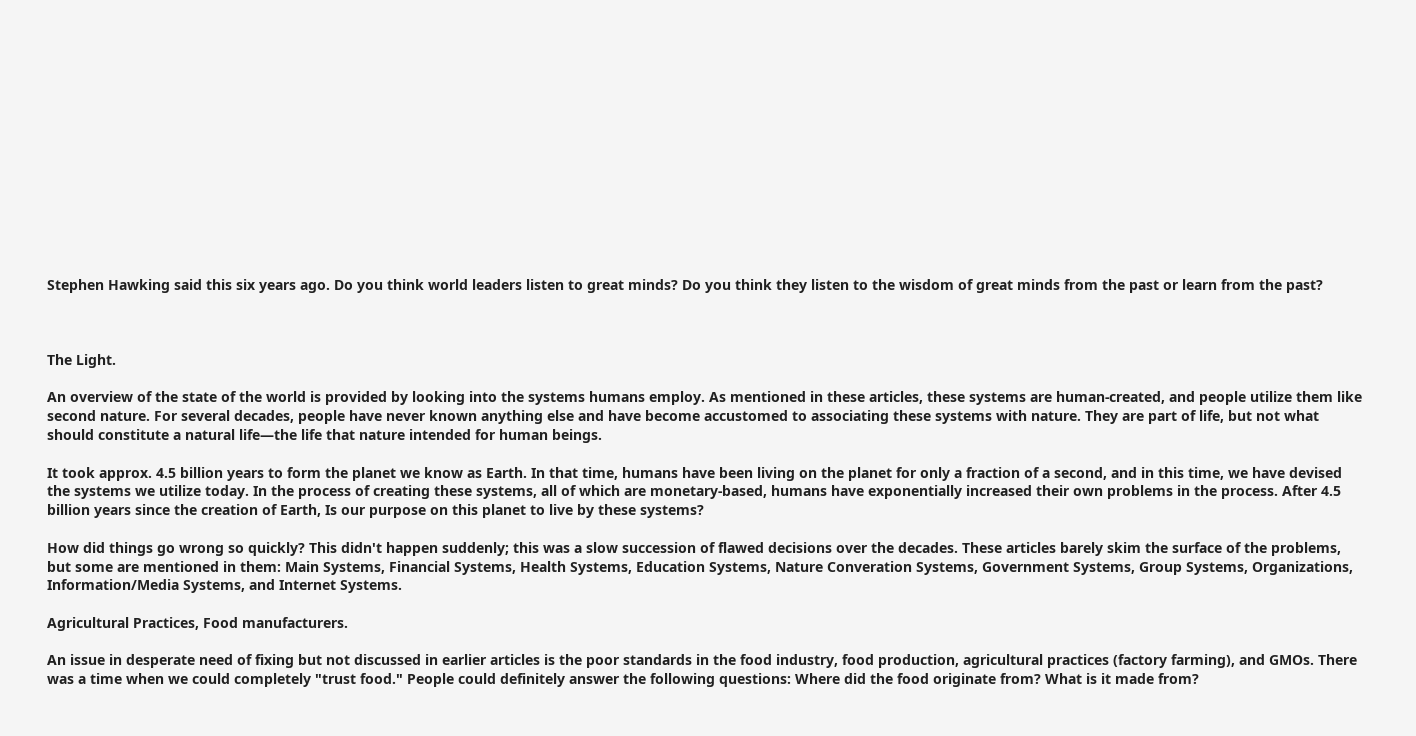Stephen Hawking said this six years ago. Do you think world leaders listen to great minds? Do you think they listen to the wisdom of great minds from the past or learn from the past?



The Light.

An overview of the state of the world is provided by looking into the systems humans employ. As mentioned in these articles, these systems are human-created, and people utilize them like second nature. For several decades, people have never known anything else and have become accustomed to associating these systems with nature. They are part of life, but not what should constitute a natural life—the life that nature intended for human beings.

It took approx. 4.5 billion years to form the planet we know as Earth. In that time, humans have been living on the planet for only a fraction of a second, and in this time, we have devised the systems we utilize today. In the process of creating these systems, all of which are monetary-based, humans have exponentially increased their own problems in the process. After 4.5 billion years since the creation of Earth, Is our purpose on this planet to live by these systems?

How did things go wrong so quickly? This didn't happen suddenly; this was a slow succession of flawed decisions over the decades. These articles barely skim the surface of the problems, but some are mentioned in them: Main Systems, Financial Systems, Health Systems, Education Systems, Nature Converation Systems, Government Systems, Group Systems, Organizations, Information/Media Systems, and Internet Systems.

Agricultural Practices, Food manufacturers.

An issue in desperate need of fixing but not discussed in earlier articles is the poor standards in the food industry, food production, agricultural practices (factory farming), and GMOs. There was a time when we could completely "trust food." People could definitely answer the following questions: Where did the food originate from? What is it made from?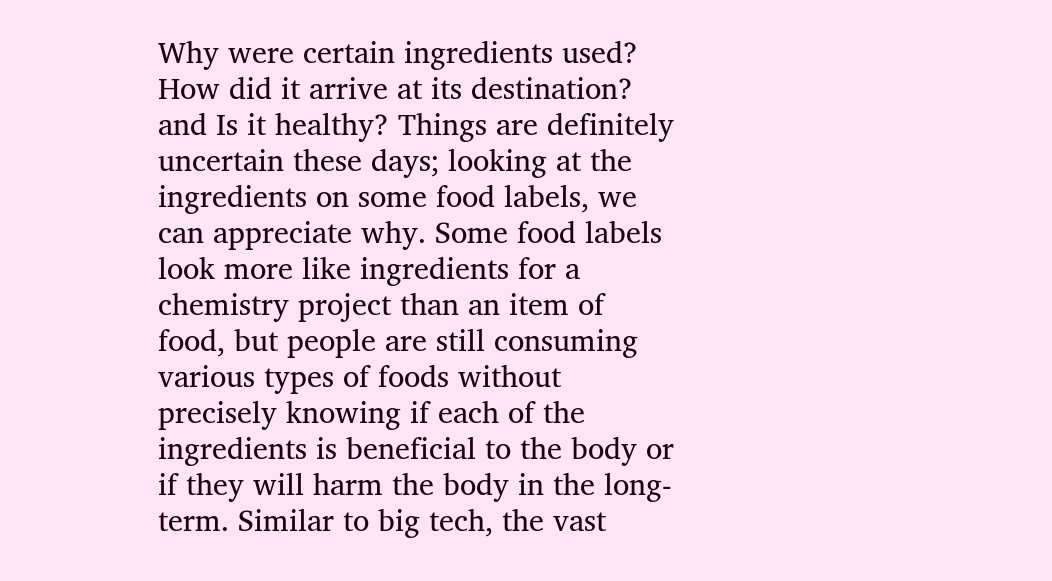Why were certain ingredients used? How did it arrive at its destination? and Is it healthy? Things are definitely uncertain these days; looking at the ingredients on some food labels, we can appreciate why. Some food labels look more like ingredients for a chemistry project than an item of food, but people are still consuming various types of foods without precisely knowing if each of the ingredients is beneficial to the body or if they will harm the body in the long-term. Similar to big tech, the vast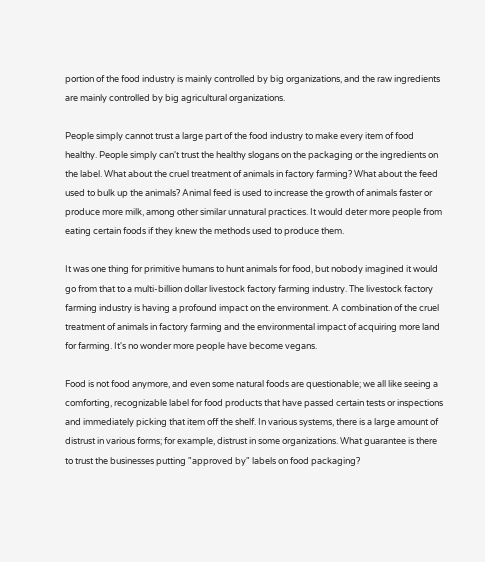portion of the food industry is mainly controlled by big organizations, and the raw ingredients are mainly controlled by big agricultural organizations.

People simply cannot trust a large part of the food industry to make every item of food healthy. People simply can't trust the healthy slogans on the packaging or the ingredients on the label. What about the cruel treatment of animals in factory farming? What about the feed used to bulk up the animals? Animal feed is used to increase the growth of animals faster or produce more milk, among other similar unnatural practices. It would deter more people from eating certain foods if they knew the methods used to produce them.

It was one thing for primitive humans to hunt animals for food, but nobody imagined it would go from that to a multi-billion dollar livestock factory farming industry. The livestock factory farming industry is having a profound impact on the environment. A combination of the cruel treatment of animals in factory farming and the environmental impact of acquiring more land for farming. It's no wonder more people have become vegans.

Food is not food anymore, and even some natural foods are questionable; we all like seeing a comforting, recognizable label for food products that have passed certain tests or inspections and immediately picking that item off the shelf. In various systems, there is a large amount of distrust in various forms; for example, distrust in some organizations. What guarantee is there to trust the businesses putting "approved by" labels on food packaging?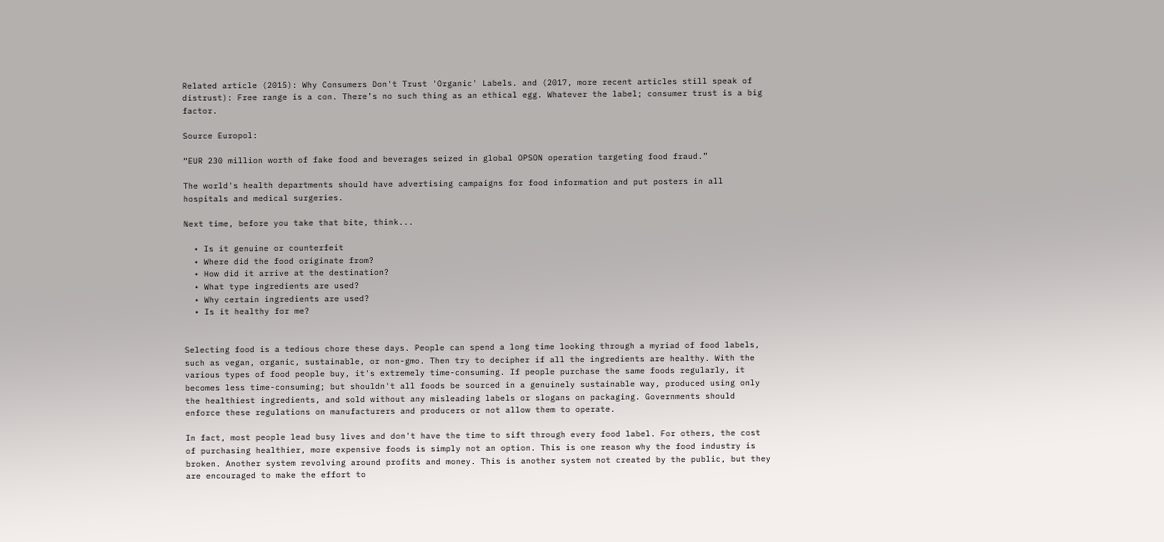Related article (2015): Why Consumers Don't Trust 'Organic' Labels. and (2017, more recent articles still speak of distrust): Free range is a con. There’s no such thing as an ethical egg. Whatever the label; consumer trust is a big factor.

Source Europol:

“EUR 230 million worth of fake food and beverages seized in global OPSON operation targeting food fraud.”

The world's health departments should have advertising campaigns for food information and put posters in all hospitals and medical surgeries.

Next time, before you take that bite, think...

  • Is it genuine or counterfeit
  • Where did the food originate from?
  • How did it arrive at the destination?
  • What type ingredients are used?
  • Why certain ingredients are used?
  • Is it healthy for me?


Selecting food is a tedious chore these days. People can spend a long time looking through a myriad of food labels, such as vegan, organic, sustainable, or non-gmo. Then try to decipher if all the ingredients are healthy. With the various types of food people buy, it's extremely time-consuming. If people purchase the same foods regularly, it becomes less time-consuming; but shouldn't all foods be sourced in a genuinely sustainable way, produced using only the healthiest ingredients, and sold without any misleading labels or slogans on packaging. Governments should enforce these regulations on manufacturers and producers or not allow them to operate.

In fact, most people lead busy lives and don't have the time to sift through every food label. For others, the cost of purchasing healthier, more expensive foods is simply not an option. This is one reason why the food industry is broken. Another system revolving around profits and money. This is another system not created by the public, but they are encouraged to make the effort to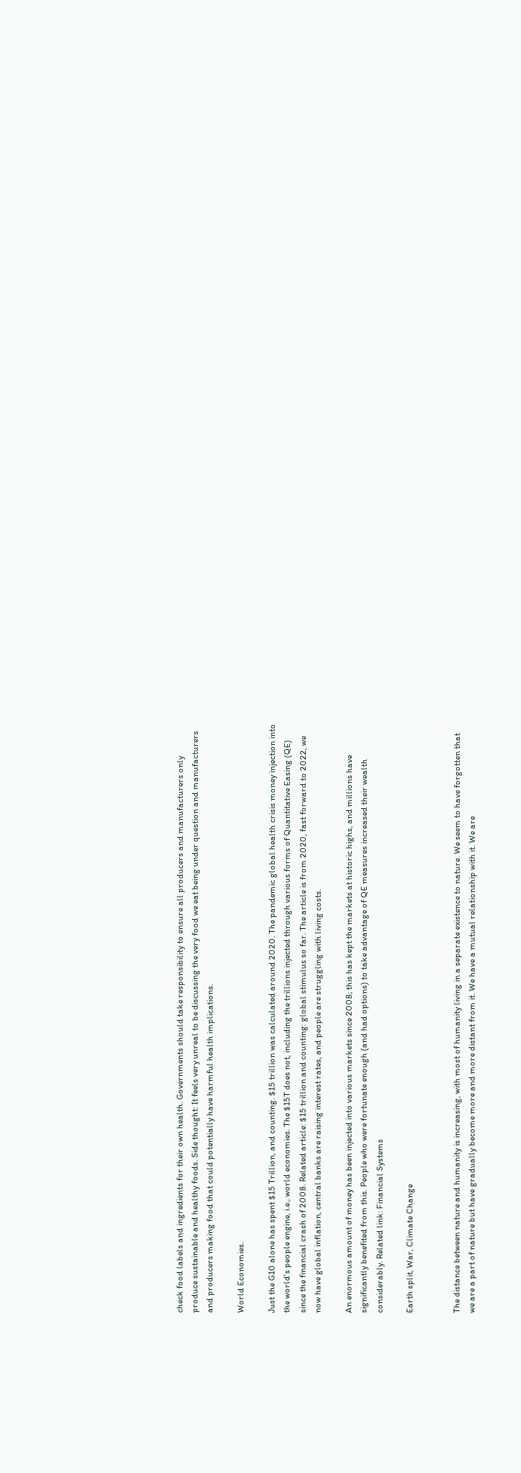check food labels and ingredients for their own health. Governments should take responsibility to ensure all producers and manufacturers only produce sustainable and healthy foods. Side thought: It feels very unreal to be discussing the very food we eat being under question and manufacturers and producers making food that could potentially have harmful health implications.

World Economies.

Just the G10 alone has spent $15 Trillion, and counting. $15 trillion was calculated around 2020. The pandemic global health crisis money injection into the world's people engine, i.e., world economies. The $15T does not, including the trillions injected through various forms of Quantitative Easing (QE) since the financial crash of 2008. Related article: $15 trillion and counting: global stimulus so far. The article is from 2020, fast forward to 2022, we now have global inflation, central banks are raising interest rates, and people are struggling with living costs.

An enormous amount of money has been injected into various markets since 2008; this has kept the markets at historic highs, and millions have significantly benefited from this. People who were fortunate enough (and had options) to take advantage of QE measures increased their wealth considerably. Related link: Financial Systems

Earth split, War, Climate Change


The distance between nature and humanity is increasing, with most of humanity living in a separate existence to nature. We seem to have forgotten that we are a part of nature but have gradually become more and more distant from it. We have a mutual relationship with it. We are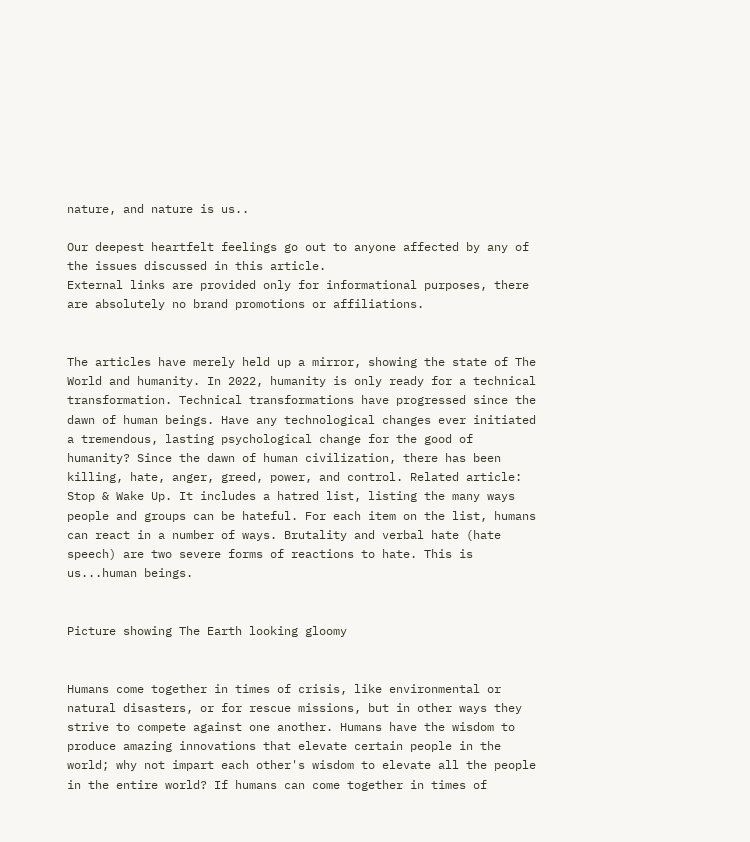nature, and nature is us..

Our deepest heartfelt feelings go out to anyone affected by any of the issues discussed in this article.
External links are provided only for informational purposes, there are absolutely no brand promotions or affiliations.


The articles have merely held up a mirror, showing the state of The World and humanity. In 2022, humanity is only ready for a technical transformation. Technical transformations have progressed since the dawn of human beings. Have any technological changes ever initiated a tremendous, lasting psychological change for the good of humanity? Since the dawn of human civilization, there has been killing, hate, anger, greed, power, and control. Related article: Stop & Wake Up. It includes a hatred list, listing the many ways people and groups can be hateful. For each item on the list, humans can react in a number of ways. Brutality and verbal hate (hate speech) are two severe forms of reactions to hate. This is us...human beings.


Picture showing The Earth looking gloomy


Humans come together in times of crisis, like environmental or natural disasters, or for rescue missions, but in other ways they strive to compete against one another. Humans have the wisdom to produce amazing innovations that elevate certain people in the world; why not impart each other's wisdom to elevate all the people in the entire world? If humans can come together in times of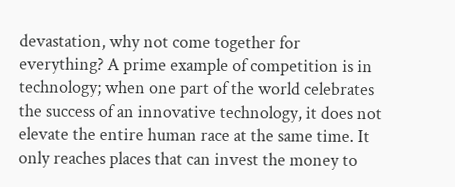devastation, why not come together for everything? A prime example of competition is in technology; when one part of the world celebrates the success of an innovative technology, it does not elevate the entire human race at the same time. It only reaches places that can invest the money to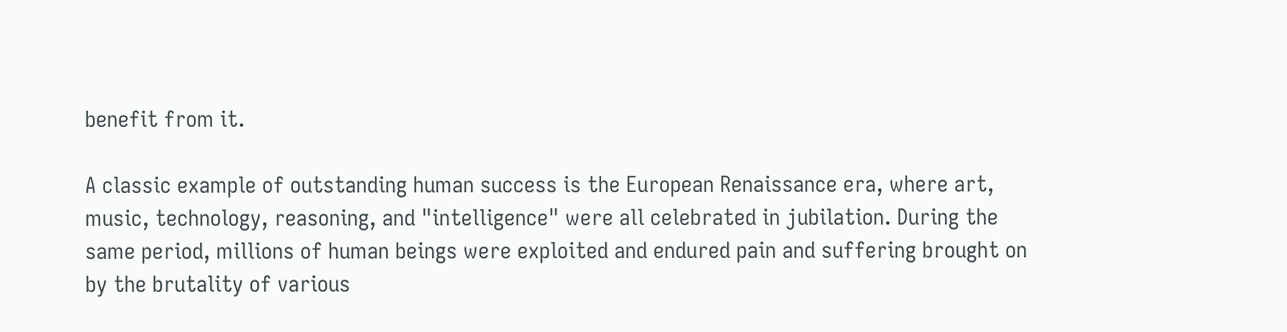benefit from it.

A classic example of outstanding human success is the European Renaissance era, where art, music, technology, reasoning, and "intelligence" were all celebrated in jubilation. During the same period, millions of human beings were exploited and endured pain and suffering brought on by the brutality of various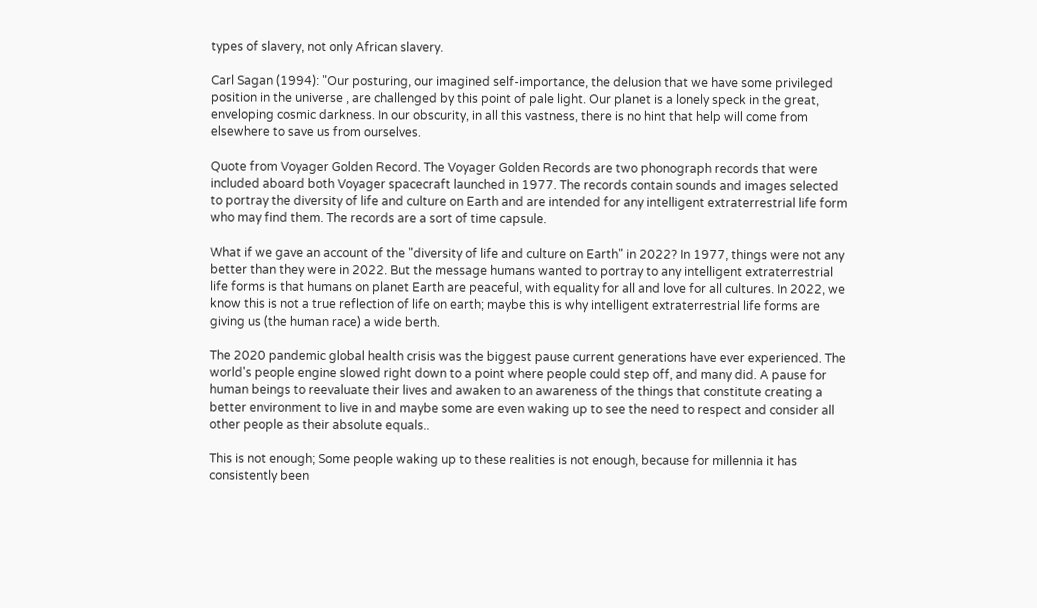types of slavery, not only African slavery.

Carl Sagan (1994): "Our posturing, our imagined self-importance, the delusion that we have some privileged position in the universe , are challenged by this point of pale light. Our planet is a lonely speck in the great, enveloping cosmic darkness. In our obscurity, in all this vastness, there is no hint that help will come from elsewhere to save us from ourselves.

Quote from Voyager Golden Record. The Voyager Golden Records are two phonograph records that were included aboard both Voyager spacecraft launched in 1977. The records contain sounds and images selected to portray the diversity of life and culture on Earth and are intended for any intelligent extraterrestrial life form who may find them. The records are a sort of time capsule.

What if we gave an account of the "diversity of life and culture on Earth" in 2022? In 1977, things were not any better than they were in 2022. But the message humans wanted to portray to any intelligent extraterrestrial life forms is that humans on planet Earth are peaceful, with equality for all and love for all cultures. In 2022, we know this is not a true reflection of life on earth; maybe this is why intelligent extraterrestrial life forms are giving us (the human race) a wide berth.

The 2020 pandemic global health crisis was the biggest pause current generations have ever experienced. The world's people engine slowed right down to a point where people could step off, and many did. A pause for human beings to reevaluate their lives and awaken to an awareness of the things that constitute creating a better environment to live in and maybe some are even waking up to see the need to respect and consider all other people as their absolute equals..

This is not enough; Some people waking up to these realities is not enough, because for millennia it has consistently been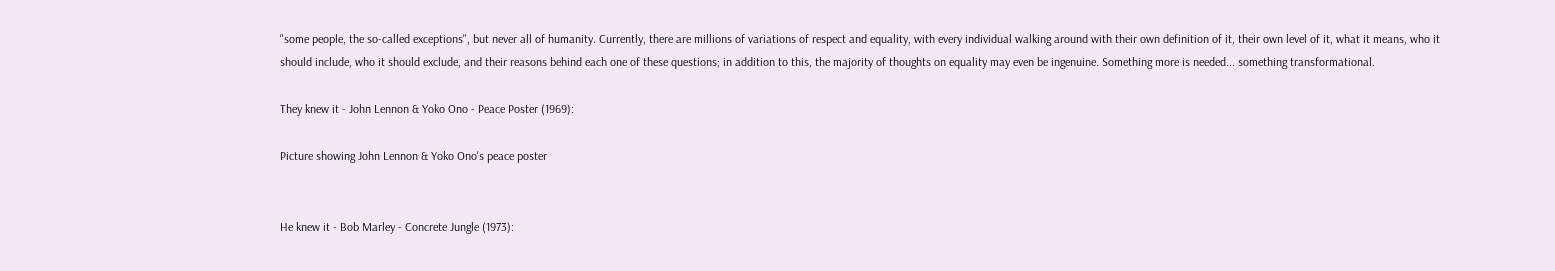"some people, the so-called exceptions", but never all of humanity. Currently, there are millions of variations of respect and equality, with every individual walking around with their own definition of it, their own level of it, what it means, who it should include, who it should exclude, and their reasons behind each one of these questions; in addition to this, the majority of thoughts on equality may even be ingenuine. Something more is needed... something transformational.

They knew it - John Lennon & Yoko Ono - Peace Poster (1969):

Picture showing John Lennon & Yoko Ono's peace poster


He knew it - Bob Marley - Concrete Jungle (1973):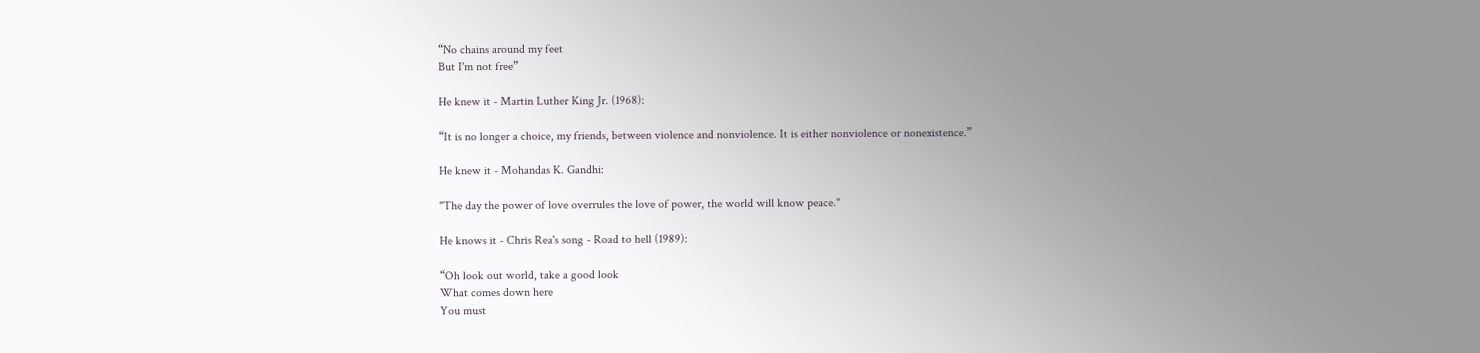“No chains around my feet
But I'm not free”

He knew it - Martin Luther King Jr. (1968):

“It is no longer a choice, my friends, between violence and nonviolence. It is either nonviolence or nonexistence.”

He knew it - Mohandas K. Gandhi:

"The day the power of love overrules the love of power, the world will know peace."

He knows it - Chris Rea's song - Road to hell (1989):

“Oh look out world, take a good look
What comes down here
You must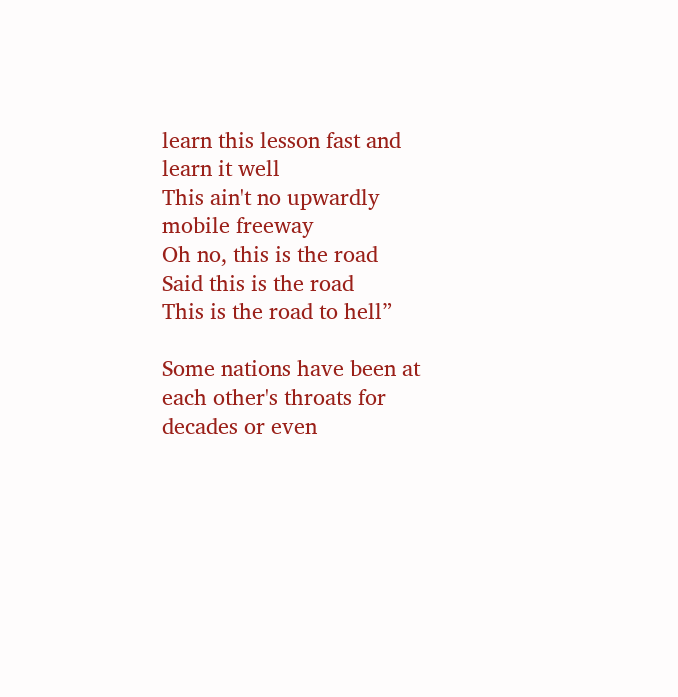learn this lesson fast and learn it well
This ain't no upwardly mobile freeway
Oh no, this is the road
Said this is the road
This is the road to hell”

Some nations have been at each other's throats for decades or even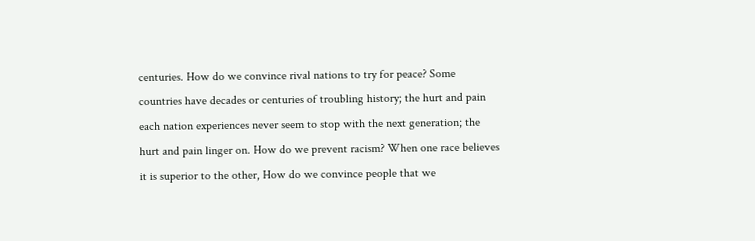centuries. How do we convince rival nations to try for peace? Some countries have decades or centuries of troubling history; the hurt and pain each nation experiences never seem to stop with the next generation; the hurt and pain linger on. How do we prevent racism? When one race believes it is superior to the other, How do we convince people that we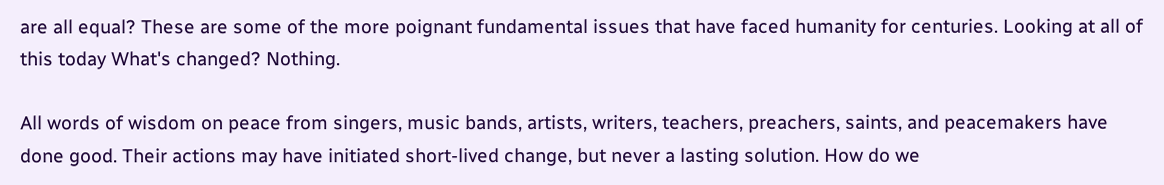are all equal? These are some of the more poignant fundamental issues that have faced humanity for centuries. Looking at all of this today What's changed? Nothing.

All words of wisdom on peace from singers, music bands, artists, writers, teachers, preachers, saints, and peacemakers have done good. Their actions may have initiated short-lived change, but never a lasting solution. How do we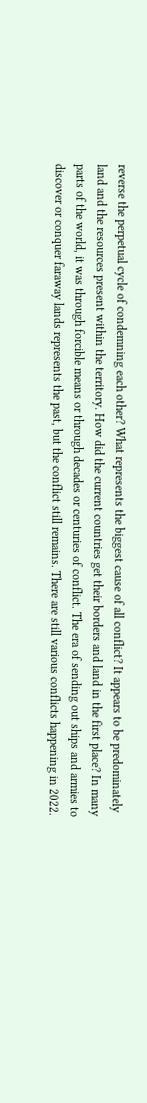reverse the perpetual cycle of condemning each other? What represents the biggest cause of all conflict? It appears to be predominately land and the resources present within the territory. How did the current countries get their borders and land in the first place? In many parts of the world, it was through forcible means or through decades or centuries of conflict. The era of sending out ships and armies to discover or conquer faraway lands represents the past, but the conflict still remains. There are still various conflicts happening in 2022.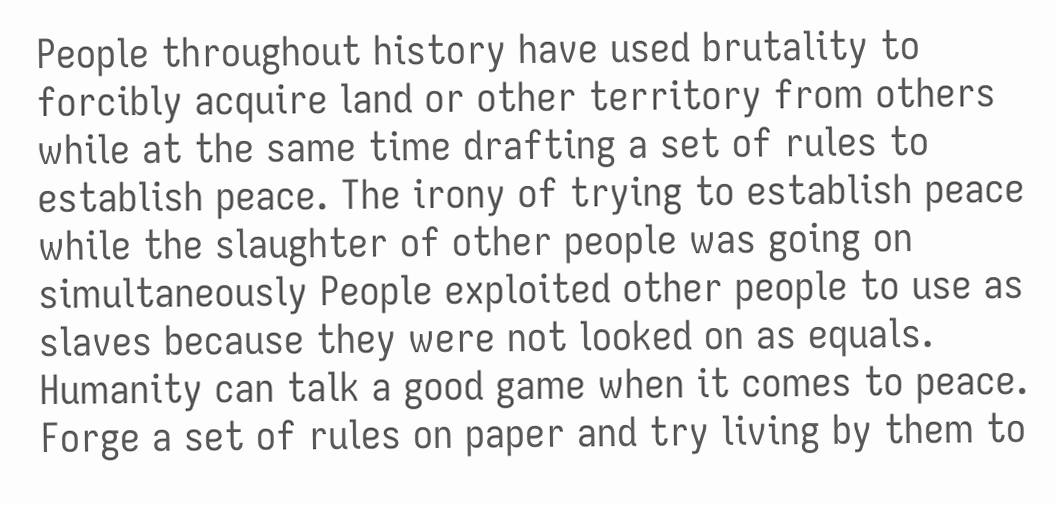People throughout history have used brutality to forcibly acquire land or other territory from others while at the same time drafting a set of rules to establish peace. The irony of trying to establish peace while the slaughter of other people was going on simultaneously People exploited other people to use as slaves because they were not looked on as equals. Humanity can talk a good game when it comes to peace. Forge a set of rules on paper and try living by them to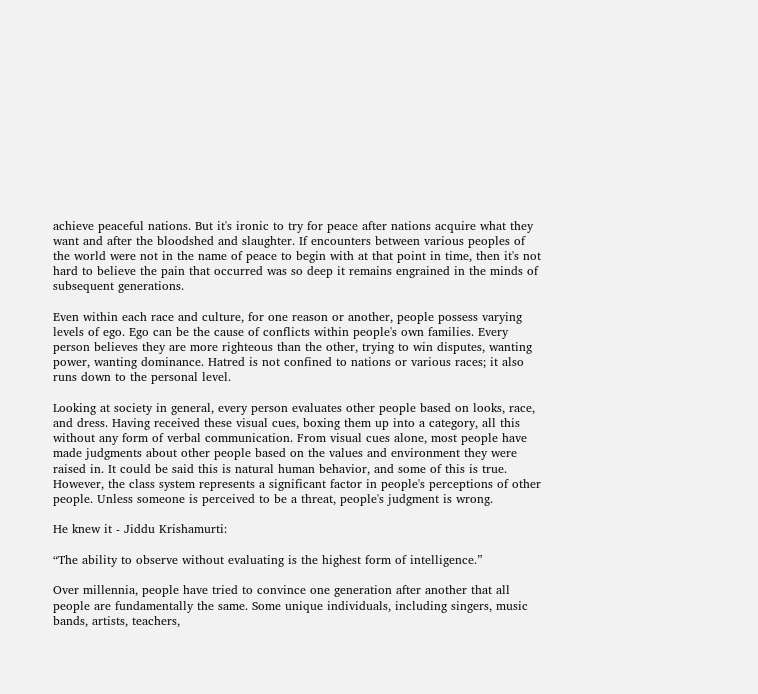achieve peaceful nations. But it's ironic to try for peace after nations acquire what they want and after the bloodshed and slaughter. If encounters between various peoples of the world were not in the name of peace to begin with at that point in time, then it's not hard to believe the pain that occurred was so deep it remains engrained in the minds of subsequent generations.

Even within each race and culture, for one reason or another, people possess varying levels of ego. Ego can be the cause of conflicts within people's own families. Every person believes they are more righteous than the other, trying to win disputes, wanting power, wanting dominance. Hatred is not confined to nations or various races; it also runs down to the personal level.

Looking at society in general, every person evaluates other people based on looks, race, and dress. Having received these visual cues, boxing them up into a category, all this without any form of verbal communication. From visual cues alone, most people have made judgments about other people based on the values and environment they were raised in. It could be said this is natural human behavior, and some of this is true. However, the class system represents a significant factor in people's perceptions of other people. Unless someone is perceived to be a threat, people's judgment is wrong.

He knew it - Jiddu Krishamurti:

“The ability to observe without evaluating is the highest form of intelligence.”

Over millennia, people have tried to convince one generation after another that all people are fundamentally the same. Some unique individuals, including singers, music bands, artists, teachers,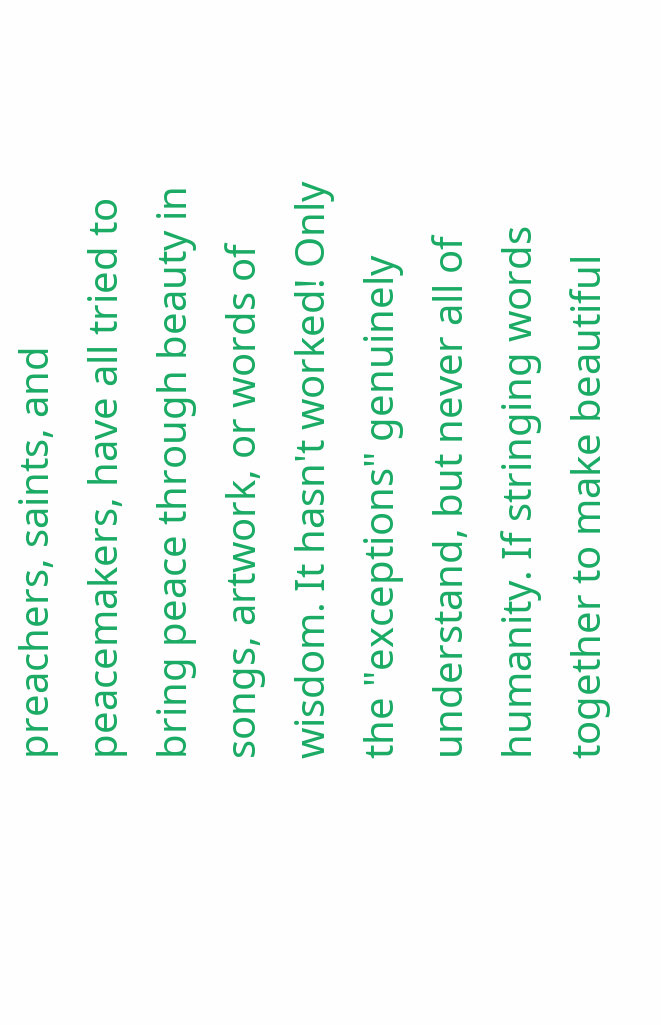preachers, saints, and peacemakers, have all tried to bring peace through beauty in songs, artwork, or words of wisdom. It hasn't worked! Only the "exceptions" genuinely understand, but never all of humanity. If stringing words together to make beautiful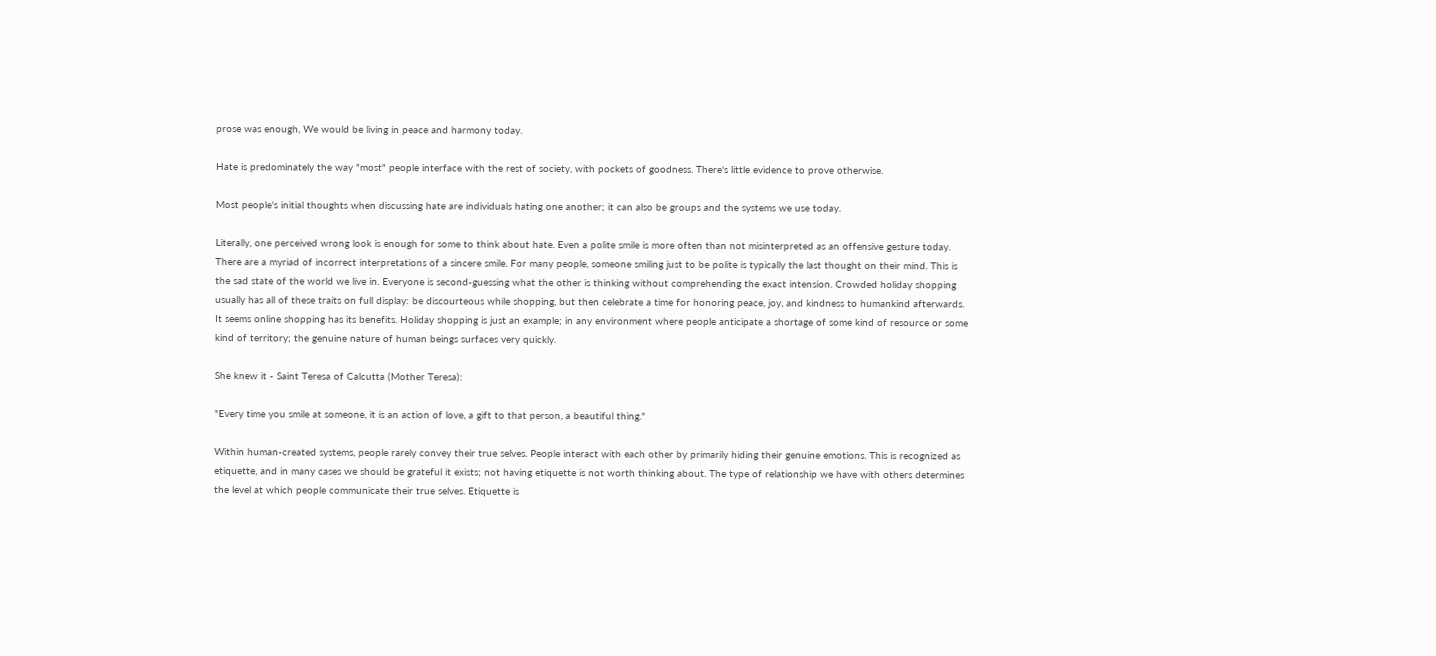prose was enough, We would be living in peace and harmony today.

Hate is predominately the way "most" people interface with the rest of society, with pockets of goodness. There's little evidence to prove otherwise.

Most people's initial thoughts when discussing hate are individuals hating one another; it can also be groups and the systems we use today.

Literally, one perceived wrong look is enough for some to think about hate. Even a polite smile is more often than not misinterpreted as an offensive gesture today. There are a myriad of incorrect interpretations of a sincere smile. For many people, someone smiling just to be polite is typically the last thought on their mind. This is the sad state of the world we live in. Everyone is second-guessing what the other is thinking without comprehending the exact intension. Crowded holiday shopping usually has all of these traits on full display: be discourteous while shopping, but then celebrate a time for honoring peace, joy, and kindness to humankind afterwards. It seems online shopping has its benefits. Holiday shopping is just an example; in any environment where people anticipate a shortage of some kind of resource or some kind of territory; the genuine nature of human beings surfaces very quickly.

She knew it - Saint Teresa of Calcutta (Mother Teresa):

"Every time you smile at someone, it is an action of love, a gift to that person, a beautiful thing."

Within human-created systems, people rarely convey their true selves. People interact with each other by primarily hiding their genuine emotions. This is recognized as etiquette, and in many cases we should be grateful it exists; not having etiquette is not worth thinking about. The type of relationship we have with others determines the level at which people communicate their true selves. Etiquette is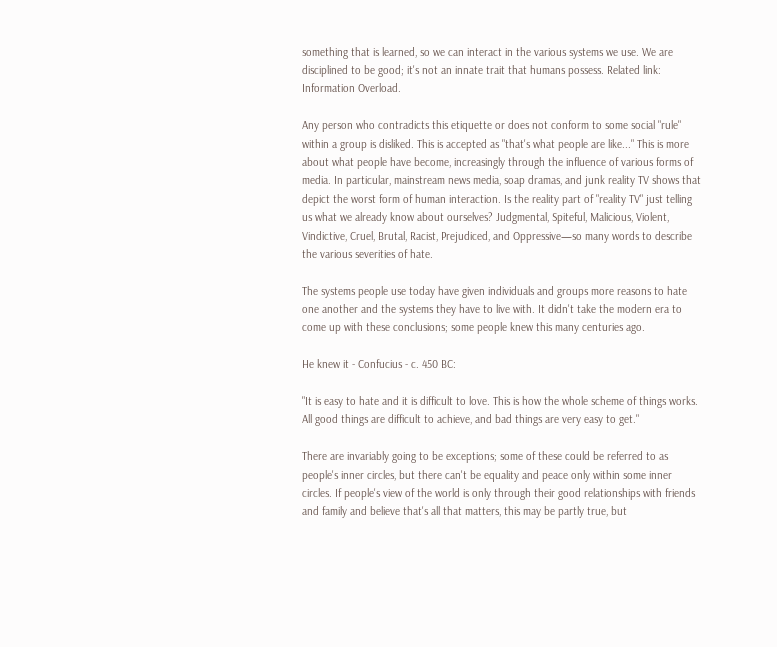something that is learned, so we can interact in the various systems we use. We are disciplined to be good; it's not an innate trait that humans possess. Related link: Information Overload.

Any person who contradicts this etiquette or does not conform to some social "rule" within a group is disliked. This is accepted as "that's what people are like..." This is more about what people have become, increasingly through the influence of various forms of media. In particular, mainstream news media, soap dramas, and junk reality TV shows that depict the worst form of human interaction. Is the reality part of "reality TV" just telling us what we already know about ourselves? Judgmental, Spiteful, Malicious, Violent, Vindictive, Cruel, Brutal, Racist, Prejudiced, and Oppressive—so many words to describe the various severities of hate.

The systems people use today have given individuals and groups more reasons to hate one another and the systems they have to live with. It didn't take the modern era to come up with these conclusions; some people knew this many centuries ago.

He knew it - Confucius - c. 450 BC:

"It is easy to hate and it is difficult to love. This is how the whole scheme of things works. All good things are difficult to achieve, and bad things are very easy to get."

There are invariably going to be exceptions; some of these could be referred to as people's inner circles, but there can't be equality and peace only within some inner circles. If people's view of the world is only through their good relationships with friends and family and believe that's all that matters, this may be partly true, but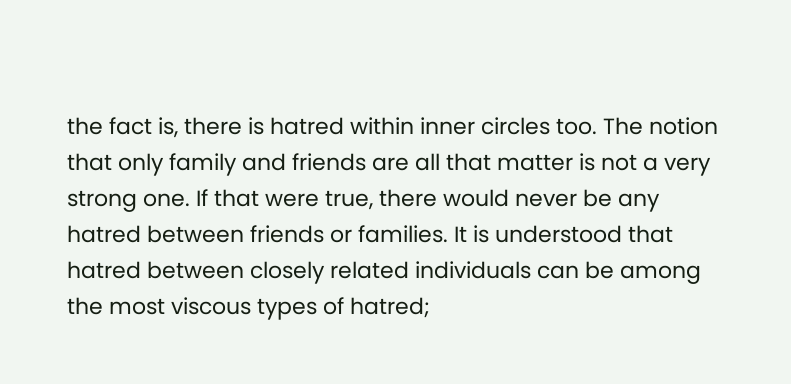the fact is, there is hatred within inner circles too. The notion that only family and friends are all that matter is not a very strong one. If that were true, there would never be any hatred between friends or families. It is understood that hatred between closely related individuals can be among the most viscous types of hatred;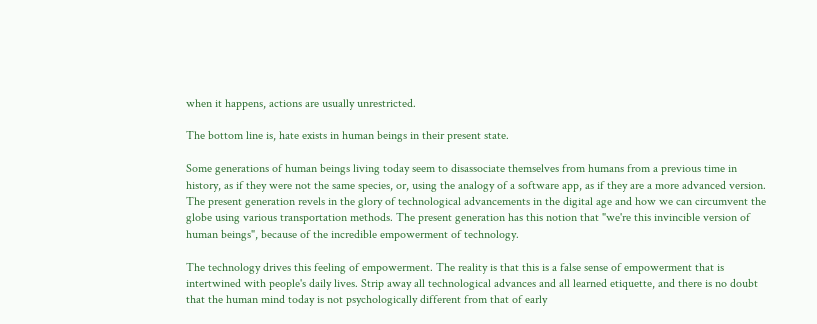when it happens, actions are usually unrestricted.

The bottom line is, hate exists in human beings in their present state.

Some generations of human beings living today seem to disassociate themselves from humans from a previous time in history, as if they were not the same species, or, using the analogy of a software app, as if they are a more advanced version. The present generation revels in the glory of technological advancements in the digital age and how we can circumvent the globe using various transportation methods. The present generation has this notion that "we're this invincible version of human beings", because of the incredible empowerment of technology.

The technology drives this feeling of empowerment. The reality is that this is a false sense of empowerment that is intertwined with people's daily lives. Strip away all technological advances and all learned etiquette, and there is no doubt that the human mind today is not psychologically different from that of early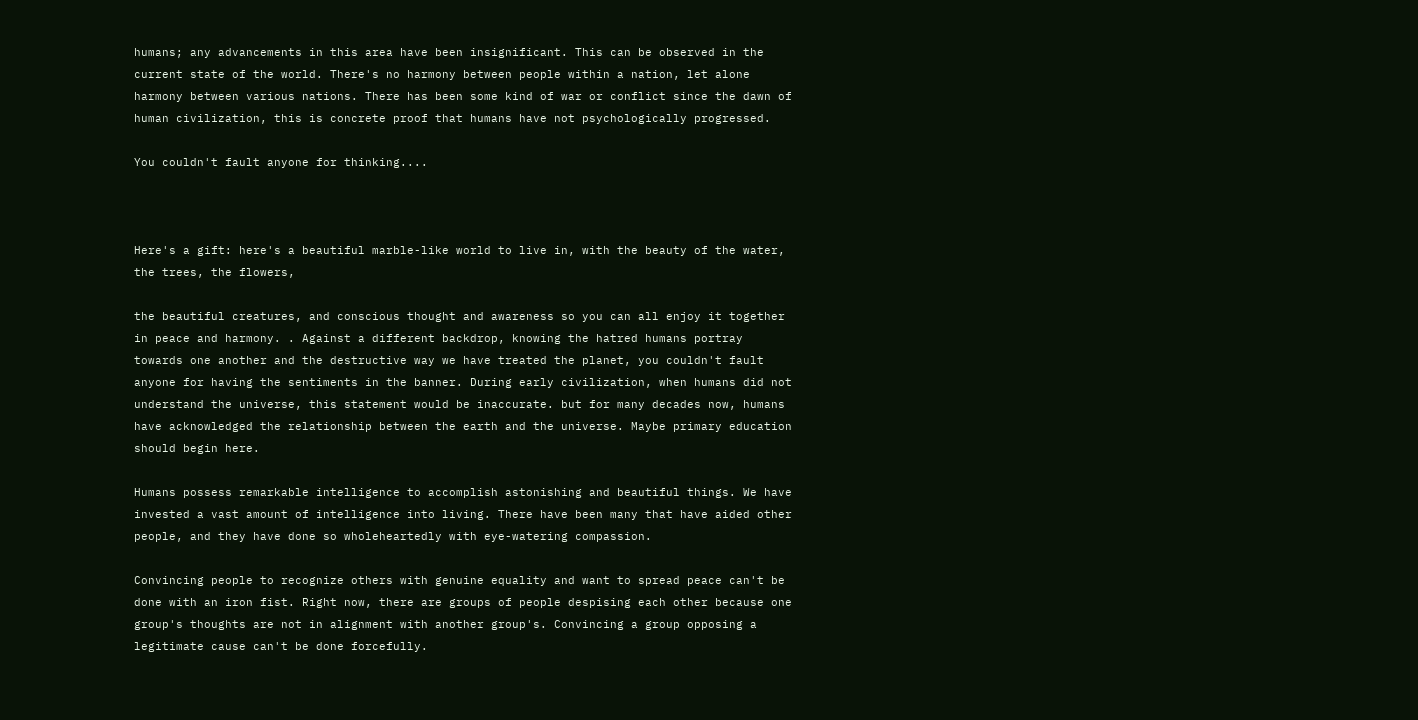humans; any advancements in this area have been insignificant. This can be observed in the current state of the world. There's no harmony between people within a nation, let alone harmony between various nations. There has been some kind of war or conflict since the dawn of human civilization, this is concrete proof that humans have not psychologically progressed.

You couldn't fault anyone for thinking....



Here's a gift: here's a beautiful marble-like world to live in, with the beauty of the water, the trees, the flowers,

the beautiful creatures, and conscious thought and awareness so you can all enjoy it together in peace and harmony. . Against a different backdrop, knowing the hatred humans portray towards one another and the destructive way we have treated the planet, you couldn't fault anyone for having the sentiments in the banner. During early civilization, when humans did not understand the universe, this statement would be inaccurate. but for many decades now, humans have acknowledged the relationship between the earth and the universe. Maybe primary education should begin here.

Humans possess remarkable intelligence to accomplish astonishing and beautiful things. We have invested a vast amount of intelligence into living. There have been many that have aided other people, and they have done so wholeheartedly with eye-watering compassion.

Convincing people to recognize others with genuine equality and want to spread peace can't be done with an iron fist. Right now, there are groups of people despising each other because one group's thoughts are not in alignment with another group's. Convincing a group opposing a legitimate cause can't be done forcefully.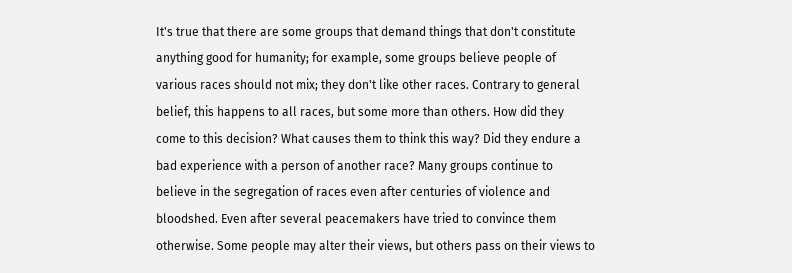It's true that there are some groups that demand things that don't constitute anything good for humanity; for example, some groups believe people of various races should not mix; they don't like other races. Contrary to general belief, this happens to all races, but some more than others. How did they come to this decision? What causes them to think this way? Did they endure a bad experience with a person of another race? Many groups continue to believe in the segregation of races even after centuries of violence and bloodshed. Even after several peacemakers have tried to convince them otherwise. Some people may alter their views, but others pass on their views to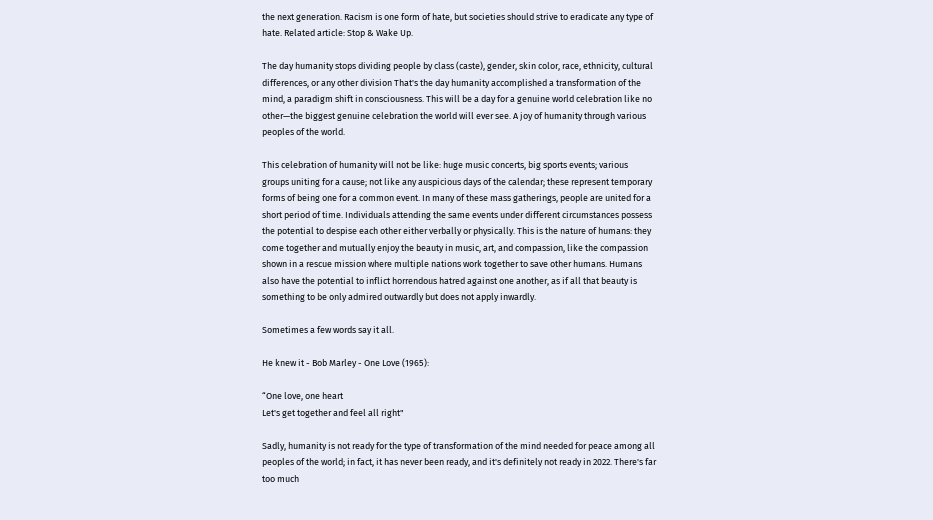the next generation. Racism is one form of hate, but societies should strive to eradicate any type of hate. Related article: Stop & Wake Up.

The day humanity stops dividing people by class (caste), gender, skin color, race, ethnicity, cultural differences, or any other division That's the day humanity accomplished a transformation of the mind, a paradigm shift in consciousness. This will be a day for a genuine world celebration like no other—the biggest genuine celebration the world will ever see. A joy of humanity through various peoples of the world.

This celebration of humanity will not be like: huge music concerts, big sports events; various groups uniting for a cause; not like any auspicious days of the calendar; these represent temporary forms of being one for a common event. In many of these mass gatherings, people are united for a short period of time. Individuals attending the same events under different circumstances possess the potential to despise each other either verbally or physically. This is the nature of humans: they come together and mutually enjoy the beauty in music, art, and compassion, like the compassion shown in a rescue mission where multiple nations work together to save other humans. Humans also have the potential to inflict horrendous hatred against one another, as if all that beauty is something to be only admired outwardly but does not apply inwardly.

Sometimes a few words say it all.

He knew it - Bob Marley - One Love (1965):

“One love, one heart
Let's get together and feel all right"

Sadly, humanity is not ready for the type of transformation of the mind needed for peace among all peoples of the world; in fact, it has never been ready, and it's definitely not ready in 2022. There's far too much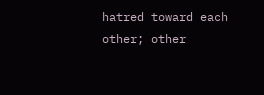hatred toward each other; other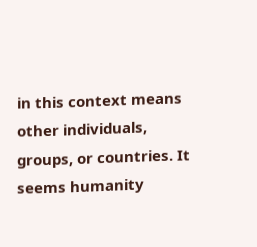in this context means other individuals, groups, or countries. It seems humanity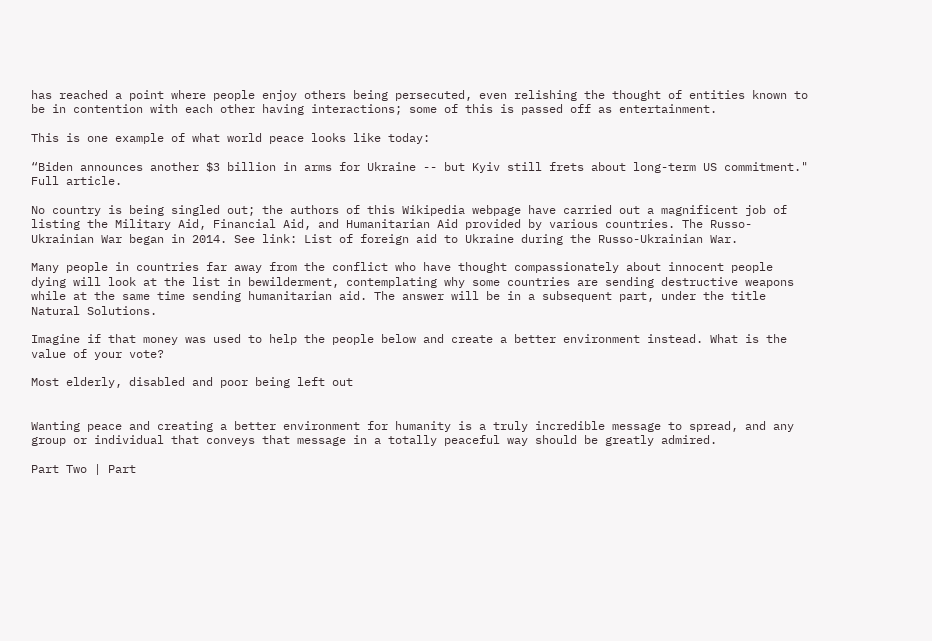has reached a point where people enjoy others being persecuted, even relishing the thought of entities known to be in contention with each other having interactions; some of this is passed off as entertainment.

This is one example of what world peace looks like today:

“Biden announces another $3 billion in arms for Ukraine -- but Kyiv still frets about long-term US commitment." Full article.

No country is being singled out; the authors of this Wikipedia webpage have carried out a magnificent job of listing the Military Aid, Financial Aid, and Humanitarian Aid provided by various countries. The Russo-Ukrainian War began in 2014. See link: List of foreign aid to Ukraine during the Russo-Ukrainian War.

Many people in countries far away from the conflict who have thought compassionately about innocent people dying will look at the list in bewilderment, contemplating why some countries are sending destructive weapons while at the same time sending humanitarian aid. The answer will be in a subsequent part, under the title Natural Solutions.

Imagine if that money was used to help the people below and create a better environment instead. What is the value of your vote?

Most elderly, disabled and poor being left out


Wanting peace and creating a better environment for humanity is a truly incredible message to spread, and any group or individual that conveys that message in a totally peaceful way should be greatly admired.

Part Two | Part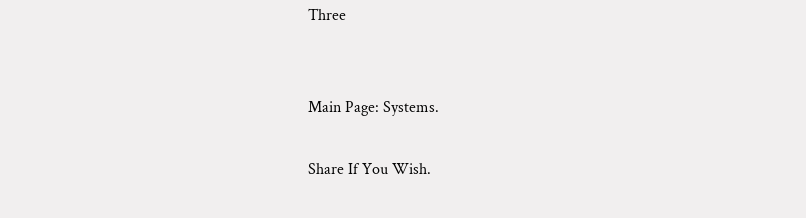Three


Main Page: Systems.

Share If You Wish.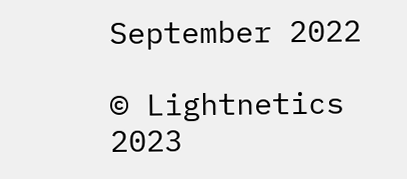September 2022

© Lightnetics 2023